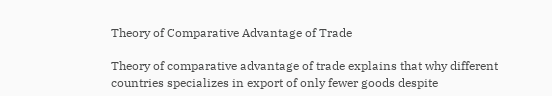Theory of Comparative Advantage of Trade

Theory of comparative advantage of trade explains that why different countries specializes in export of only fewer goods despite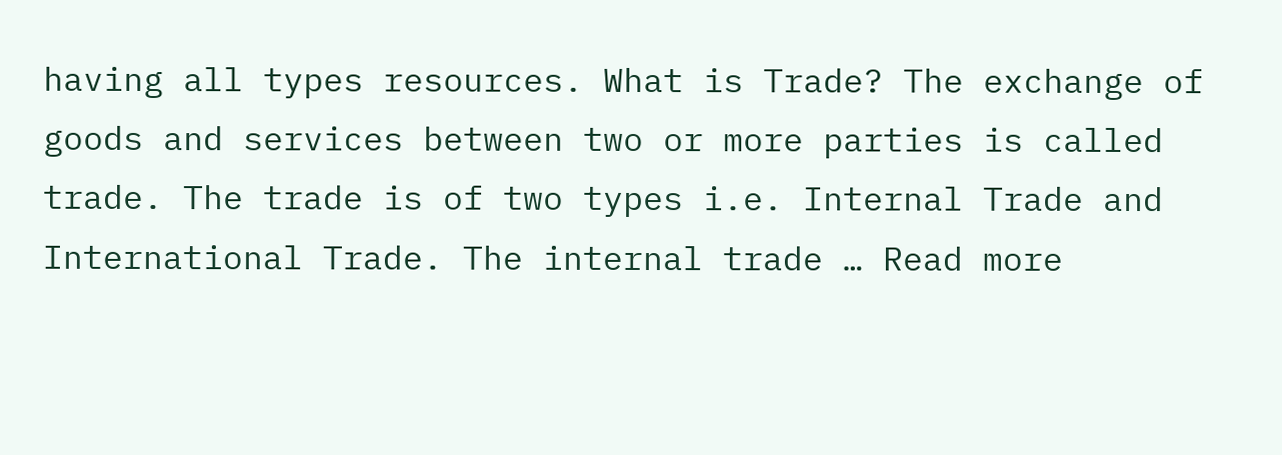having all types resources. What is Trade? The exchange of goods and services between two or more parties is called trade. The trade is of two types i.e. Internal Trade and International Trade. The internal trade … Read more